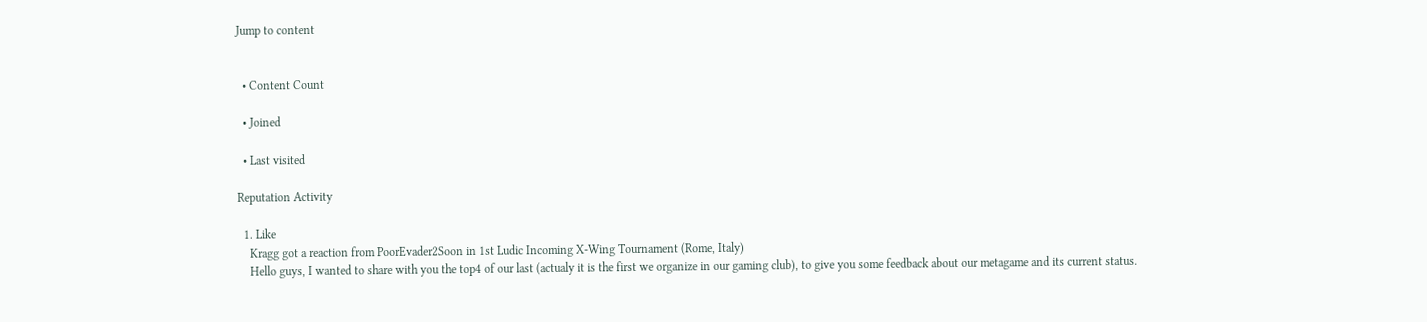Jump to content


  • Content Count

  • Joined

  • Last visited

Reputation Activity

  1. Like
    Kragg got a reaction from PoorEvader2Soon in 1st Ludic Incoming X-Wing Tournament (Rome, Italy)
    Hello guys, I wanted to share with you the top4 of our last (actualy it is the first we organize in our gaming club), to give you some feedback about our metagame and its current status.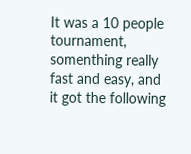It was a 10 people tournament, somenthing really fast and easy, and it got the following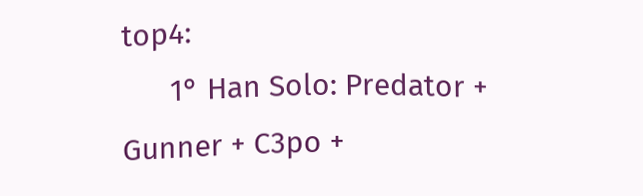top4:
      1° Han Solo: Predator + Gunner + C3po +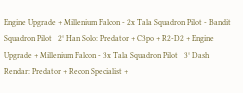Engine Upgrade + Millenium Falcon - 2x Tala Squadron Pilot - Bandit Squadron Pilot   2° Han Solo: Predator + C3po + R2-D2 + Engine Upgrade + Millenium Falcon - 3x Tala Squadron Pilot   3° Dash Rendar: Predator + Recon Specialist +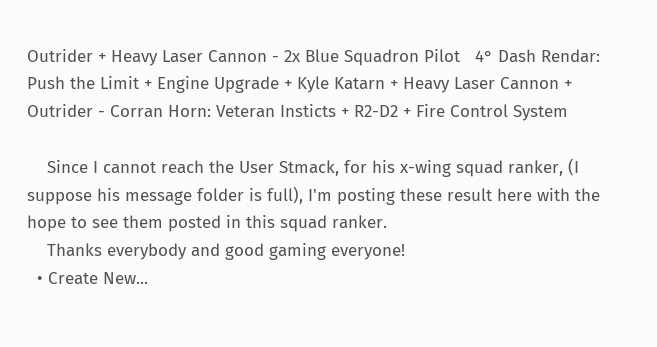Outrider + Heavy Laser Cannon - 2x Blue Squadron Pilot   4° Dash Rendar: Push the Limit + Engine Upgrade + Kyle Katarn + Heavy Laser Cannon + Outrider - Corran Horn: Veteran Insticts + R2-D2 + Fire Control System

    Since I cannot reach the User Stmack, for his x-wing squad ranker, (I suppose his message folder is full), I'm posting these result here with the hope to see them posted in this squad ranker.
    Thanks everybody and good gaming everyone!
  • Create New...